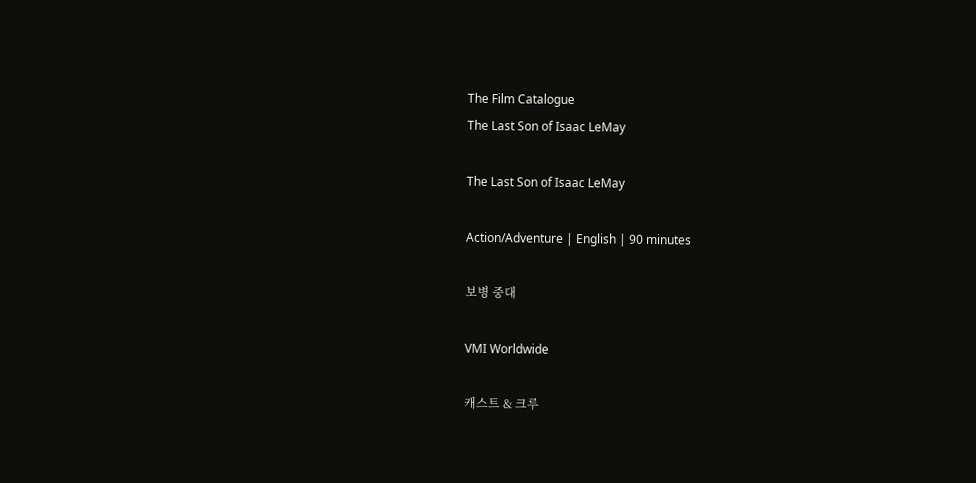The Film Catalogue
The Last Son of Isaac LeMay

The Last Son of Isaac LeMay

Action/Adventure | English | 90 minutes

보병 중대

VMI Worldwide

캐스트 & 크루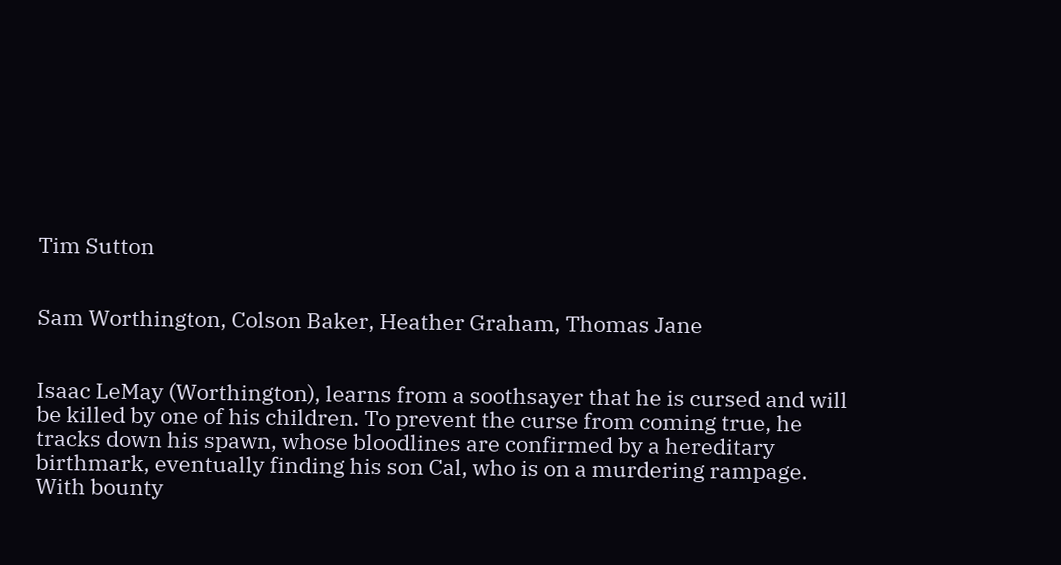Tim Sutton


Sam Worthington, Colson Baker, Heather Graham, Thomas Jane


Isaac LeMay (Worthington), learns from a soothsayer that he is cursed and will be killed by one of his children. To prevent the curse from coming true, he tracks down his spawn, whose bloodlines are confirmed by a hereditary birthmark, eventually finding his son Cal, who is on a murdering rampage. With bounty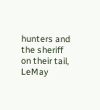hunters and the sheriff on their tail, LeMay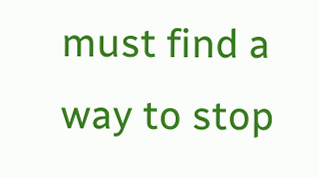must find a way to stop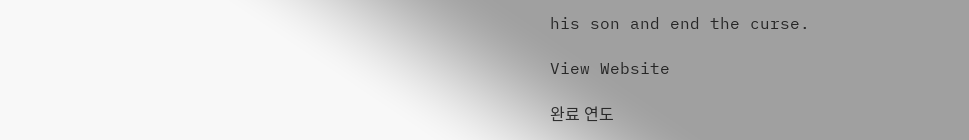his son and end the curse.

View Website

완료 연도